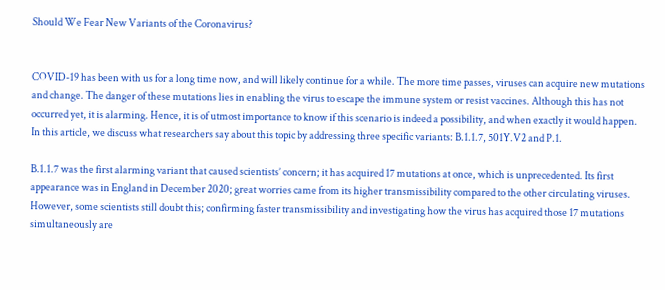Should We Fear New Variants of the Coronavirus?


COVID-19 has been with us for a long time now, and will likely continue for a while. The more time passes, viruses can acquire new mutations and change. The danger of these mutations lies in enabling the virus to escape the immune system or resist vaccines. Although this has not occurred yet, it is alarming. Hence, it is of utmost importance to know if this scenario is indeed a possibility, and when exactly it would happen. In this article, we discuss what researchers say about this topic by addressing three specific variants: B.1.1.7, 501Y.V2 and P.1.

B.1.1.7 was the first alarming variant that caused scientists’ concern; it has acquired 17 mutations at once, which is unprecedented. Its first appearance was in England in December 2020; great worries came from its higher transmissibility compared to the other circulating viruses. However, some scientists still doubt this; confirming faster transmissibility and investigating how the virus has acquired those 17 mutations simultaneously are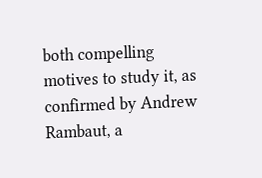both compelling motives to study it, as confirmed by Andrew Rambaut, a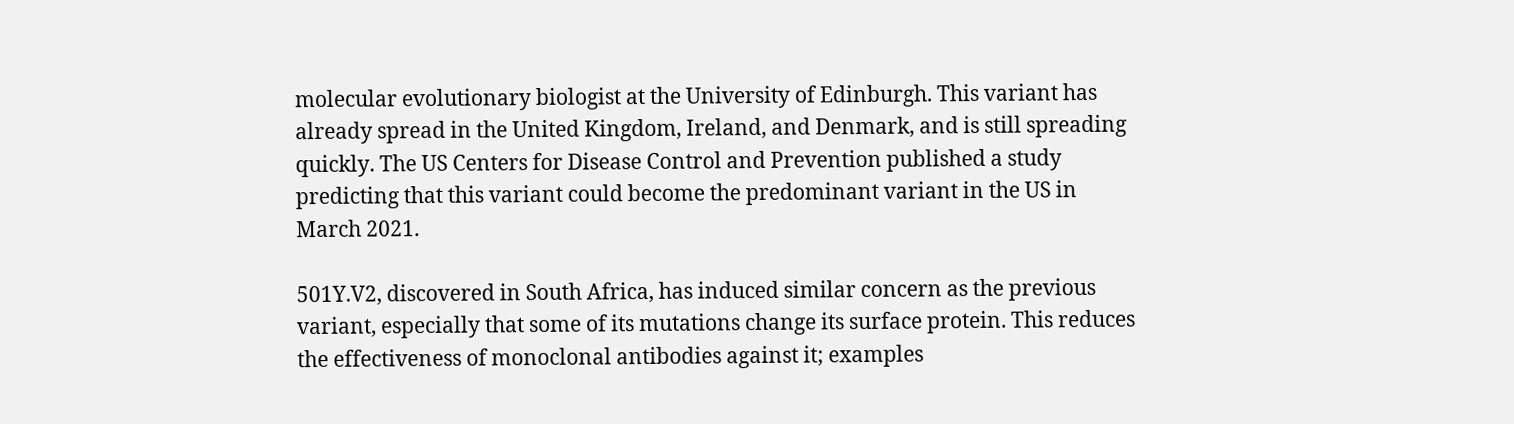molecular evolutionary biologist at the University of Edinburgh. This variant has already spread in the United Kingdom, Ireland, and Denmark, and is still spreading quickly. The US Centers for Disease Control and Prevention published a study predicting that this variant could become the predominant variant in the US in March 2021.

501Y.V2, discovered in South Africa, has induced similar concern as the previous variant, especially that some of its mutations change its surface protein. This reduces the effectiveness of monoclonal antibodies against it; examples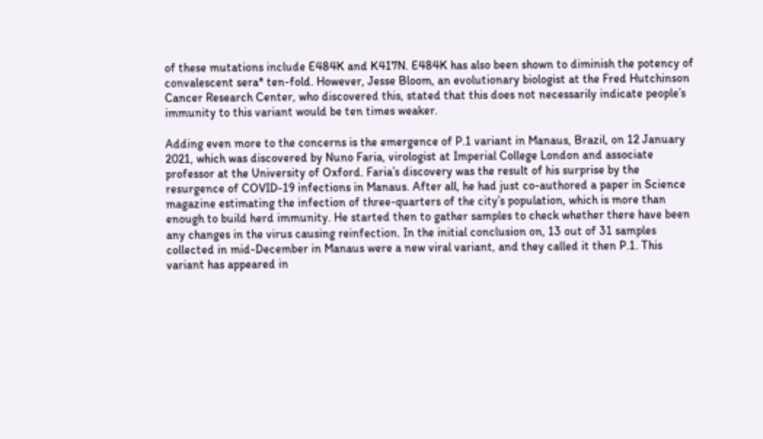of these mutations include E484K and K417N. E484K has also been shown to diminish the potency of convalescent sera* ten-fold. However, Jesse Bloom, an evolutionary biologist at the Fred Hutchinson Cancer Research Center, who discovered this, stated that this does not necessarily indicate people’s immunity to this variant would be ten times weaker.

Adding even more to the concerns is the emergence of P.1 variant in Manaus, Brazil, on 12 January 2021, which was discovered by Nuno Faria, virologist at Imperial College London and associate professor at the University of Oxford. Faria’s discovery was the result of his surprise by the resurgence of COVID-19 infections in Manaus. After all, he had just co-authored a paper in Science magazine estimating the infection of three-quarters of the city’s population, which is more than enough to build herd immunity. He started then to gather samples to check whether there have been any changes in the virus causing reinfection. In the initial conclusion on, 13 out of 31 samples collected in mid-December in Manaus were a new viral variant, and they called it then P.1. This variant has appeared in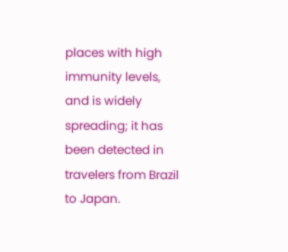places with high immunity levels, and is widely spreading; it has been detected in travelers from Brazil to Japan.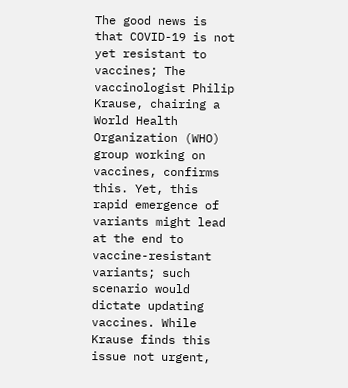The good news is that COVID-19 is not yet resistant to vaccines; The vaccinologist Philip Krause, chairing a World Health Organization (WHO) group working on vaccines, confirms this. Yet, this rapid emergence of variants might lead at the end to vaccine-resistant variants; such scenario would dictate updating vaccines. While Krause finds this issue not urgent,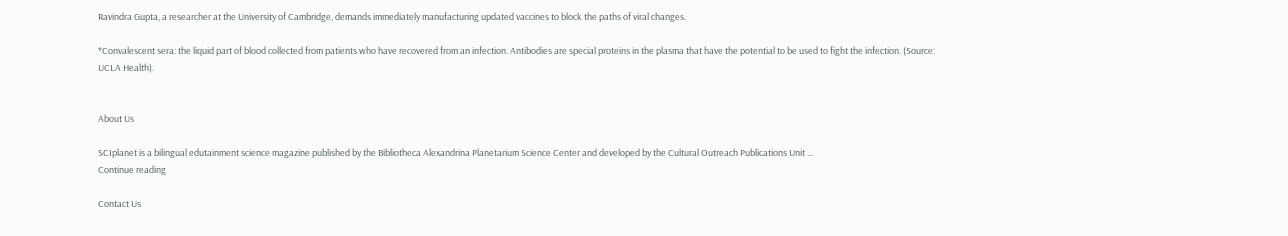Ravindra Gupta, a researcher at the University of Cambridge, demands immediately manufacturing updated vaccines to block the paths of viral changes.

*Convalescent sera: the liquid part of blood collected from patients who have recovered from an infection. Antibodies are special proteins in the plasma that have the potential to be used to fight the infection. (Source: UCLA Health).


About Us

SCIplanet is a bilingual edutainment science magazine published by the Bibliotheca Alexandrina Planetarium Science Center and developed by the Cultural Outreach Publications Unit ...
Continue reading

Contact Us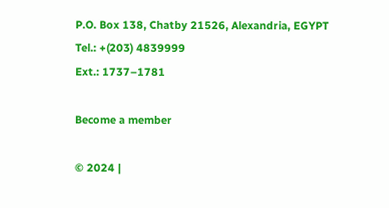P.O. Box 138, Chatby 21526, Alexandria, EGYPT
Tel.: +(203) 4839999
Ext.: 1737–1781

Become a member

© 2024 |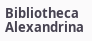Bibliotheca Alexandrina